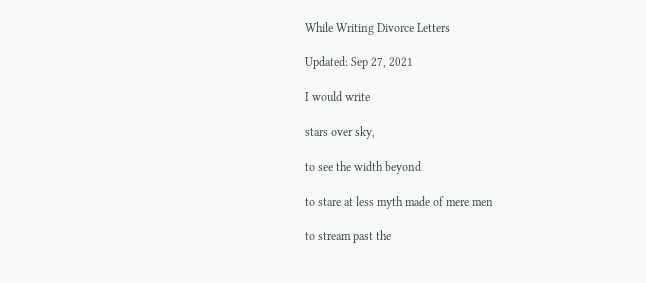While Writing Divorce Letters

Updated: Sep 27, 2021

I would write

stars over sky,

to see the width beyond

to stare at less myth made of mere men

to stream past the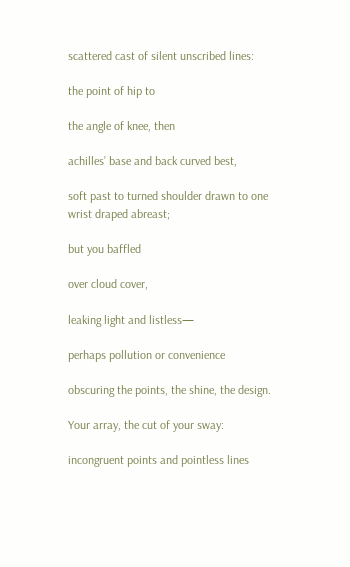scattered cast of silent unscribed lines:

the point of hip to

the angle of knee, then

achilles’ base and back curved best,

soft past to turned shoulder drawn to one wrist draped abreast;

but you baffled

over cloud cover,

leaking light and listless—

perhaps pollution or convenience

obscuring the points, the shine, the design.

Your array, the cut of your sway:

incongruent points and pointless lines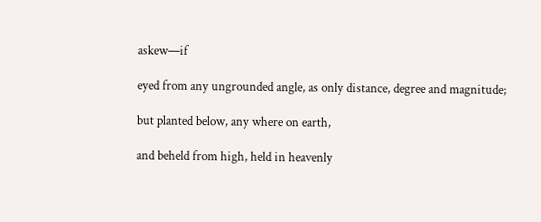askew—if

eyed from any ungrounded angle, as only distance, degree and magnitude;

but planted below, any where on earth,

and beheld from high, held in heavenly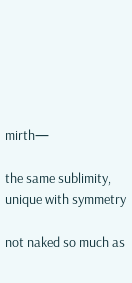mirth—

the same sublimity, unique with symmetry

not naked so much as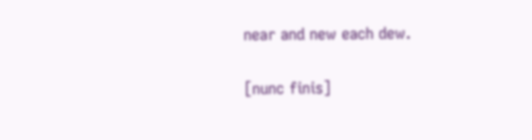near and new each dew.

[nunc finis]